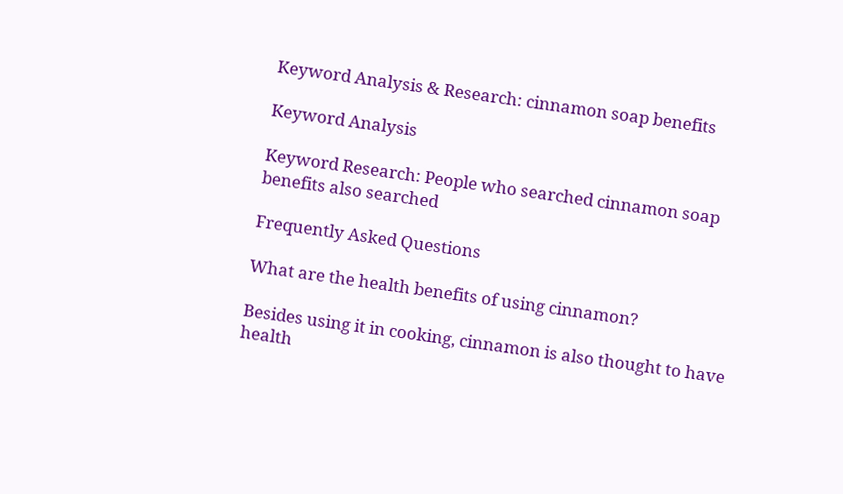Keyword Analysis & Research: cinnamon soap benefits

Keyword Analysis

Keyword Research: People who searched cinnamon soap benefits also searched

Frequently Asked Questions

What are the health benefits of using cinnamon?

Besides using it in cooking, cinnamon is also thought to have health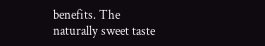benefits. The naturally sweet taste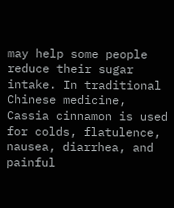may help some people reduce their sugar intake. In traditional Chinese medicine, Cassia cinnamon is used for colds, flatulence, nausea, diarrhea, and painful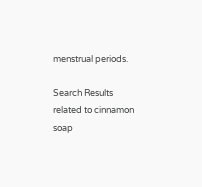menstrual periods.

Search Results related to cinnamon soap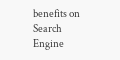benefits on Search Engine